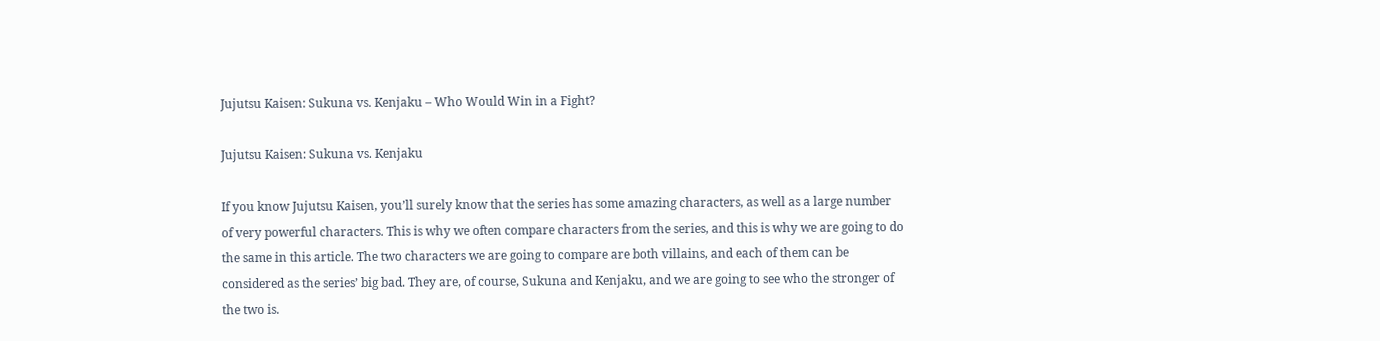Jujutsu Kaisen: Sukuna vs. Kenjaku – Who Would Win in a Fight?

Jujutsu Kaisen: Sukuna vs. Kenjaku

If you know Jujutsu Kaisen, you’ll surely know that the series has some amazing characters, as well as a large number of very powerful characters. This is why we often compare characters from the series, and this is why we are going to do the same in this article. The two characters we are going to compare are both villains, and each of them can be considered as the series’ big bad. They are, of course, Sukuna and Kenjaku, and we are going to see who the stronger of the two is.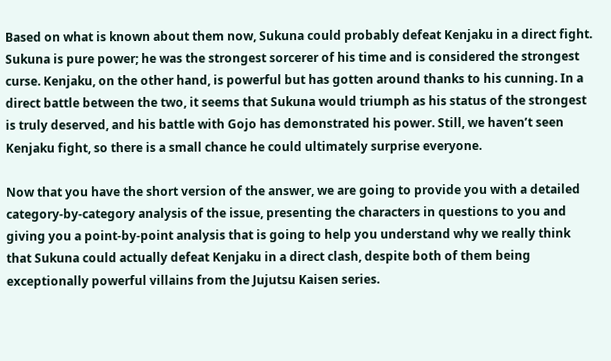Based on what is known about them now, Sukuna could probably defeat Kenjaku in a direct fight. Sukuna is pure power; he was the strongest sorcerer of his time and is considered the strongest curse. Kenjaku, on the other hand, is powerful but has gotten around thanks to his cunning. In a direct battle between the two, it seems that Sukuna would triumph as his status of the strongest is truly deserved, and his battle with Gojo has demonstrated his power. Still, we haven’t seen Kenjaku fight, so there is a small chance he could ultimately surprise everyone.

Now that you have the short version of the answer, we are going to provide you with a detailed category-by-category analysis of the issue, presenting the characters in questions to you and giving you a point-by-point analysis that is going to help you understand why we really think that Sukuna could actually defeat Kenjaku in a direct clash, despite both of them being exceptionally powerful villains from the Jujutsu Kaisen series.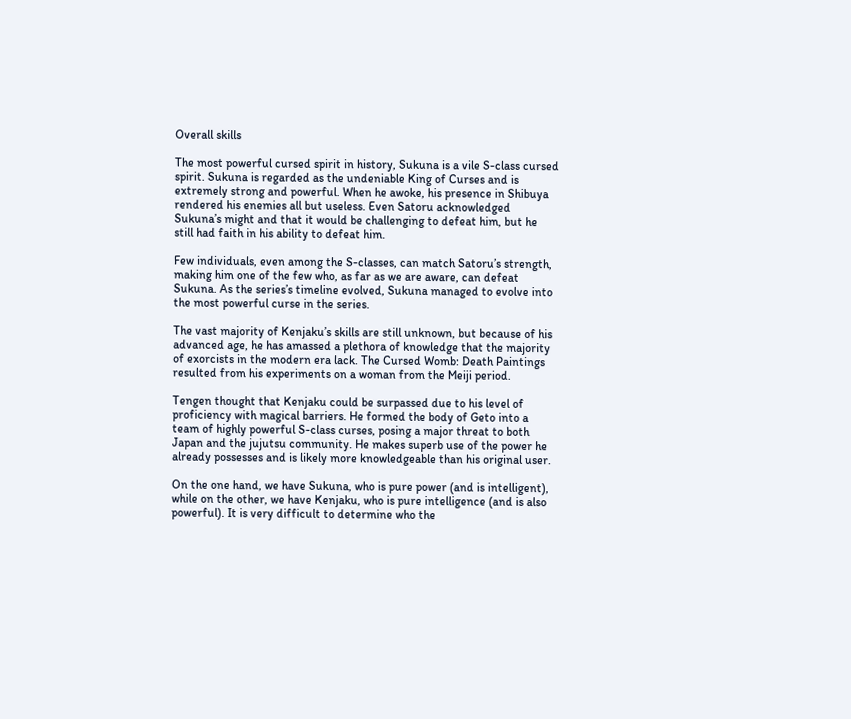Overall skills

The most powerful cursed spirit in history, Sukuna is a vile S-class cursed spirit. Sukuna is regarded as the undeniable King of Curses and is extremely strong and powerful. When he awoke, his presence in Shibuya rendered his enemies all but useless. Even Satoru acknowledged Sukuna’s might and that it would be challenging to defeat him, but he still had faith in his ability to defeat him.

Few individuals, even among the S-classes, can match Satoru’s strength, making him one of the few who, as far as we are aware, can defeat Sukuna. As the series’s timeline evolved, Sukuna managed to evolve into the most powerful curse in the series.

The vast majority of Kenjaku’s skills are still unknown, but because of his advanced age, he has amassed a plethora of knowledge that the majority of exorcists in the modern era lack. The Cursed Womb: Death Paintings resulted from his experiments on a woman from the Meiji period.

Tengen thought that Kenjaku could be surpassed due to his level of proficiency with magical barriers. He formed the body of Geto into a team of highly powerful S-class curses, posing a major threat to both Japan and the jujutsu community. He makes superb use of the power he already possesses and is likely more knowledgeable than his original user.

On the one hand, we have Sukuna, who is pure power (and is intelligent), while on the other, we have Kenjaku, who is pure intelligence (and is also powerful). It is very difficult to determine who the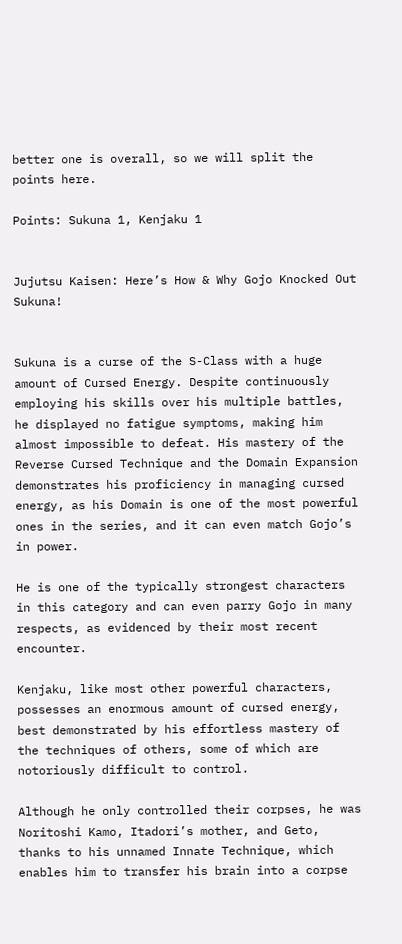better one is overall, so we will split the points here.

Points: Sukuna 1, Kenjaku 1


Jujutsu Kaisen: Here’s How & Why Gojo Knocked Out Sukuna!


Sukuna is a curse of the S-Class with a huge amount of Cursed Energy. Despite continuously employing his skills over his multiple battles, he displayed no fatigue symptoms, making him almost impossible to defeat. His mastery of the Reverse Cursed Technique and the Domain Expansion demonstrates his proficiency in managing cursed energy, as his Domain is one of the most powerful ones in the series, and it can even match Gojo’s in power.

He is one of the typically strongest characters in this category and can even parry Gojo in many respects, as evidenced by their most recent encounter.

Kenjaku, like most other powerful characters, possesses an enormous amount of cursed energy, best demonstrated by his effortless mastery of the techniques of others, some of which are notoriously difficult to control.

Although he only controlled their corpses, he was Noritoshi Kamo, Itadori’s mother, and Geto, thanks to his unnamed Innate Technique, which enables him to transfer his brain into a corpse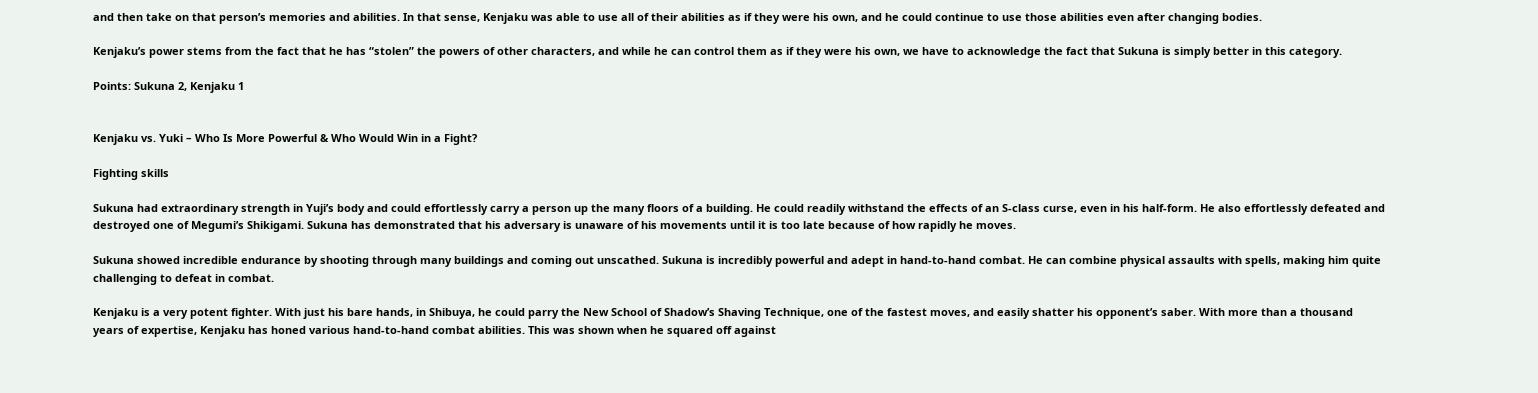and then take on that person’s memories and abilities. In that sense, Kenjaku was able to use all of their abilities as if they were his own, and he could continue to use those abilities even after changing bodies.

Kenjaku’s power stems from the fact that he has “stolen” the powers of other characters, and while he can control them as if they were his own, we have to acknowledge the fact that Sukuna is simply better in this category.

Points: Sukuna 2, Kenjaku 1


Kenjaku vs. Yuki – Who Is More Powerful & Who Would Win in a Fight?

Fighting skills

Sukuna had extraordinary strength in Yuji’s body and could effortlessly carry a person up the many floors of a building. He could readily withstand the effects of an S-class curse, even in his half-form. He also effortlessly defeated and destroyed one of Megumi’s Shikigami. Sukuna has demonstrated that his adversary is unaware of his movements until it is too late because of how rapidly he moves.

Sukuna showed incredible endurance by shooting through many buildings and coming out unscathed. Sukuna is incredibly powerful and adept in hand-to-hand combat. He can combine physical assaults with spells, making him quite challenging to defeat in combat.

Kenjaku is a very potent fighter. With just his bare hands, in Shibuya, he could parry the New School of Shadow’s Shaving Technique, one of the fastest moves, and easily shatter his opponent’s saber. With more than a thousand years of expertise, Kenjaku has honed various hand-to-hand combat abilities. This was shown when he squared off against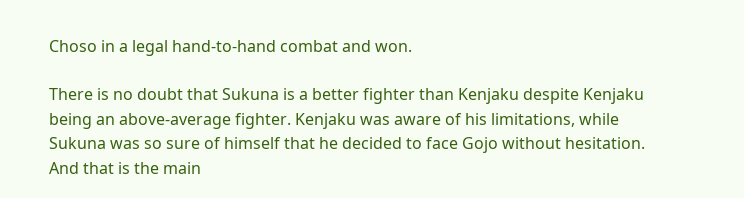Choso in a legal hand-to-hand combat and won.

There is no doubt that Sukuna is a better fighter than Kenjaku despite Kenjaku being an above-average fighter. Kenjaku was aware of his limitations, while Sukuna was so sure of himself that he decided to face Gojo without hesitation. And that is the main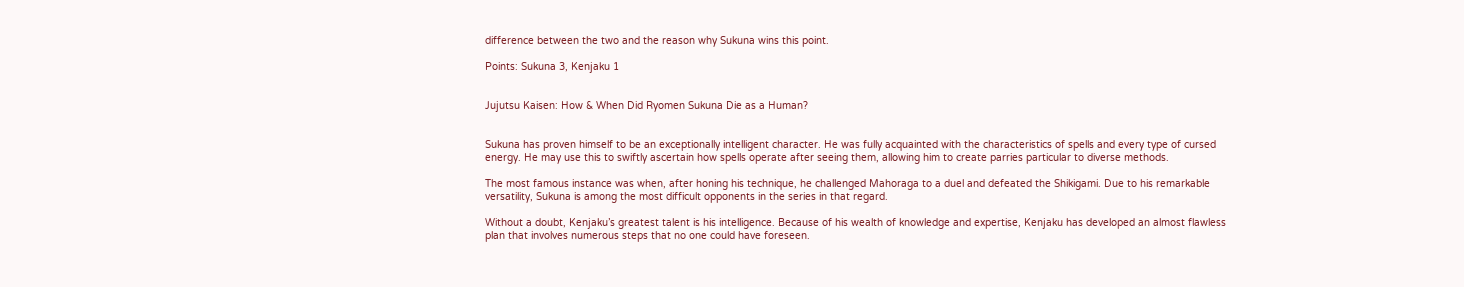difference between the two and the reason why Sukuna wins this point.

Points: Sukuna 3, Kenjaku 1


Jujutsu Kaisen: How & When Did Ryomen Sukuna Die as a Human?


Sukuna has proven himself to be an exceptionally intelligent character. He was fully acquainted with the characteristics of spells and every type of cursed energy. He may use this to swiftly ascertain how spells operate after seeing them, allowing him to create parries particular to diverse methods.

The most famous instance was when, after honing his technique, he challenged Mahoraga to a duel and defeated the Shikigami. Due to his remarkable versatility, Sukuna is among the most difficult opponents in the series in that regard.

Without a doubt, Kenjaku’s greatest talent is his intelligence. Because of his wealth of knowledge and expertise, Kenjaku has developed an almost flawless plan that involves numerous steps that no one could have foreseen.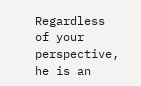Regardless of your perspective, he is an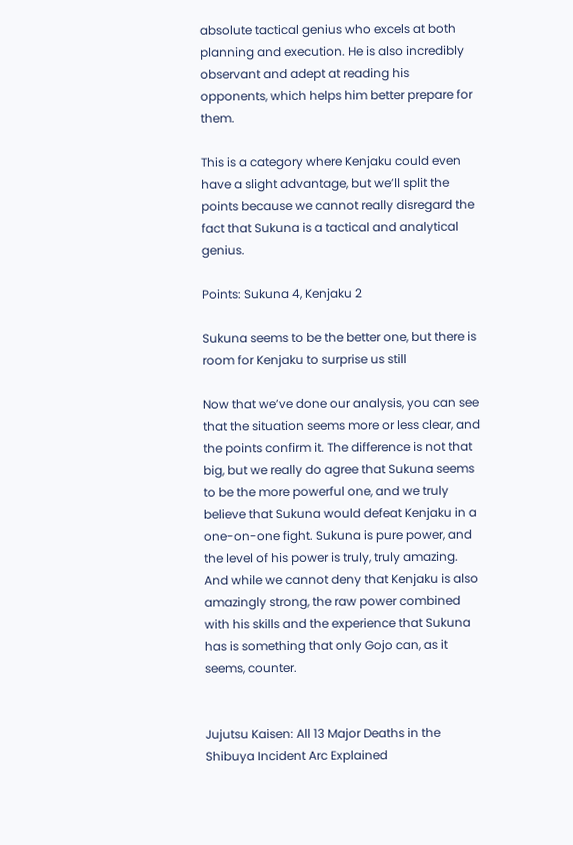absolute tactical genius who excels at both planning and execution. He is also incredibly observant and adept at reading his opponents, which helps him better prepare for them.

This is a category where Kenjaku could even have a slight advantage, but we’ll split the points because we cannot really disregard the fact that Sukuna is a tactical and analytical genius.

Points: Sukuna 4, Kenjaku 2

Sukuna seems to be the better one, but there is room for Kenjaku to surprise us still

Now that we’ve done our analysis, you can see that the situation seems more or less clear, and the points confirm it. The difference is not that big, but we really do agree that Sukuna seems to be the more powerful one, and we truly believe that Sukuna would defeat Kenjaku in a one-on-one fight. Sukuna is pure power, and the level of his power is truly, truly amazing. And while we cannot deny that Kenjaku is also amazingly strong, the raw power combined with his skills and the experience that Sukuna has is something that only Gojo can, as it seems, counter.


Jujutsu Kaisen: All 13 Major Deaths in the Shibuya Incident Arc Explained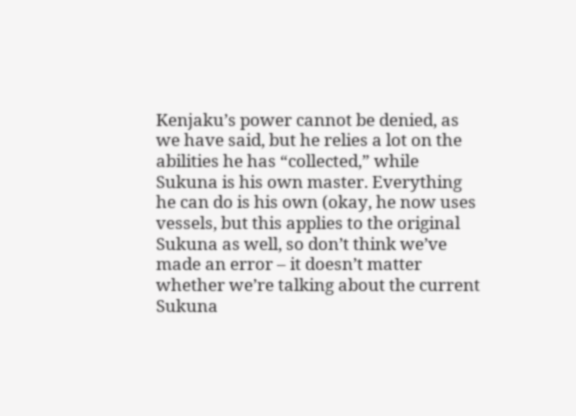Kenjaku’s power cannot be denied, as we have said, but he relies a lot on the abilities he has “collected,” while Sukuna is his own master. Everything he can do is his own (okay, he now uses vessels, but this applies to the original Sukuna as well, so don’t think we’ve made an error – it doesn’t matter whether we’re talking about the current Sukuna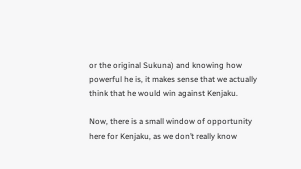or the original Sukuna) and knowing how powerful he is, it makes sense that we actually think that he would win against Kenjaku.

Now, there is a small window of opportunity here for Kenjaku, as we don’t really know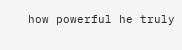how powerful he truly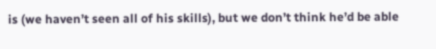is (we haven’t seen all of his skills), but we don’t think he’d be able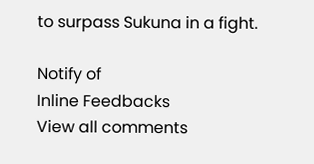to surpass Sukuna in a fight.

Notify of
Inline Feedbacks
View all comments